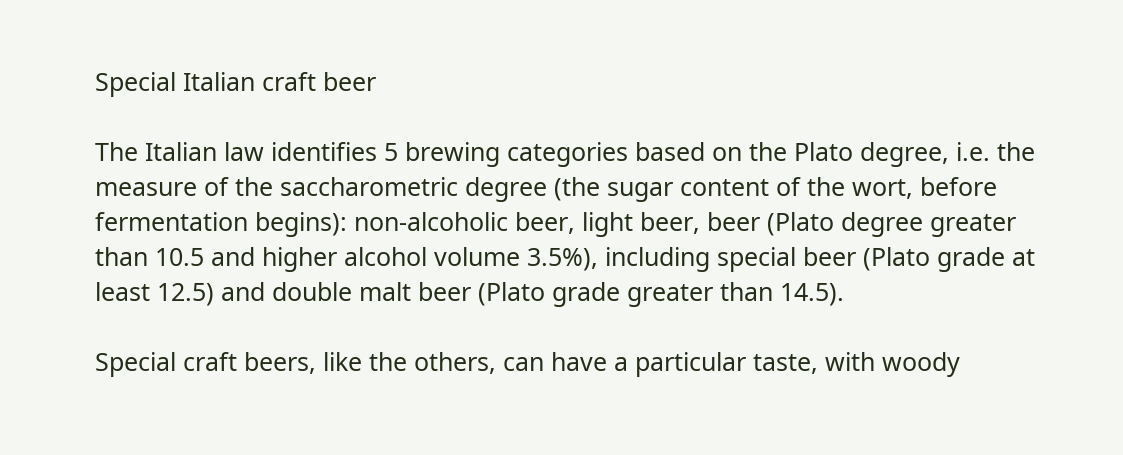Special Italian craft beer

The Italian law identifies 5 brewing categories based on the Plato degree, i.e. the measure of the saccharometric degree (the sugar content of the wort, before fermentation begins): non-alcoholic beer, light beer, beer (Plato degree greater than 10.5 and higher alcohol volume 3.5%), including special beer (Plato grade at least 12.5) and double malt beer (Plato grade greater than 14.5).

Special craft beers, like the others, can have a particular taste, with woody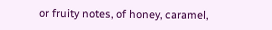or fruity notes, of honey, caramel,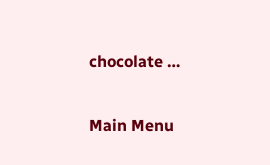chocolate …

Main Menu